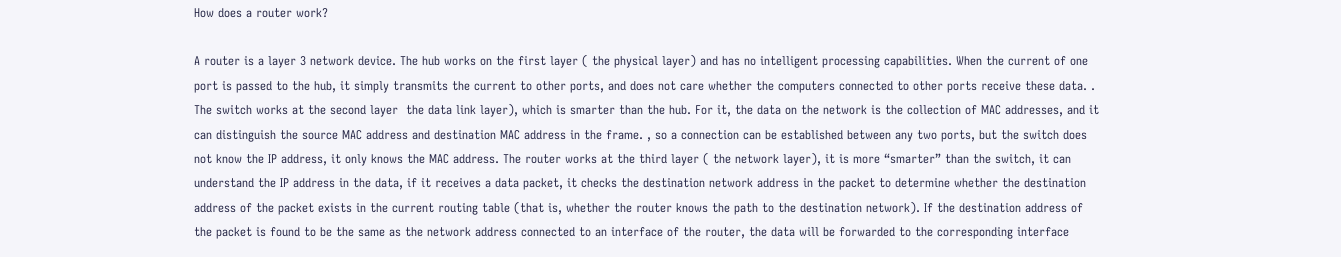How does a router work?

A router is a layer 3 network device. The hub works on the first layer ( the physical layer) and has no intelligent processing capabilities. When the current of one port is passed to the hub, it simply transmits the current to other ports, and does not care whether the computers connected to other ports receive these data. . The switch works at the second layer  the data link layer), which is smarter than the hub. For it, the data on the network is the collection of MAC addresses, and it can distinguish the source MAC address and destination MAC address in the frame. , so a connection can be established between any two ports, but the switch does not know the IP address, it only knows the MAC address. The router works at the third layer ( the network layer), it is more “smarter” than the switch, it can understand the IP address in the data, if it receives a data packet, it checks the destination network address in the packet to determine whether the destination address of the packet exists in the current routing table (that is, whether the router knows the path to the destination network). If the destination address of the packet is found to be the same as the network address connected to an interface of the router, the data will be forwarded to the corresponding interface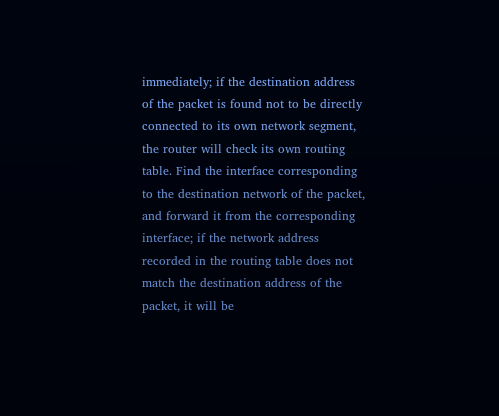immediately; if the destination address of the packet is found not to be directly connected to its own network segment, the router will check its own routing table. Find the interface corresponding to the destination network of the packet, and forward it from the corresponding interface; if the network address recorded in the routing table does not match the destination address of the packet, it will be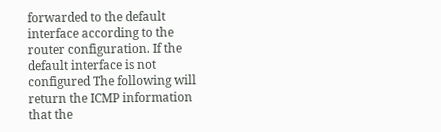forwarded to the default interface according to the router configuration. If the default interface is not configured The following will return the ICMP information that the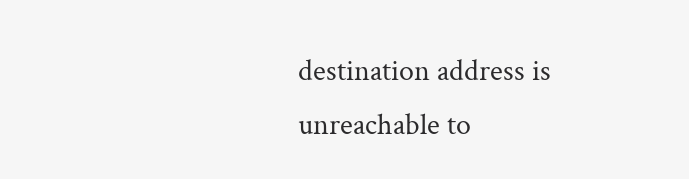destination address is unreachable to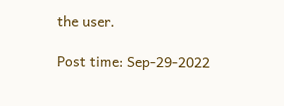the user.

Post time: Sep-29-2022